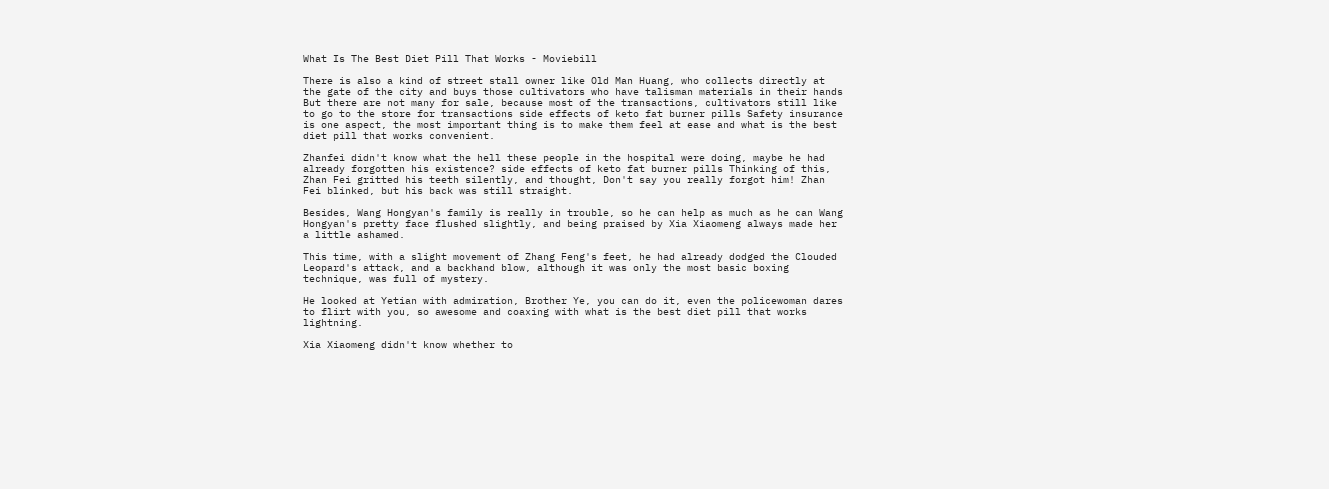What Is The Best Diet Pill That Works - Moviebill

There is also a kind of street stall owner like Old Man Huang, who collects directly at the gate of the city and buys those cultivators who have talisman materials in their hands But there are not many for sale, because most of the transactions, cultivators still like to go to the store for transactions side effects of keto fat burner pills Safety insurance is one aspect, the most important thing is to make them feel at ease and what is the best diet pill that works convenient.

Zhanfei didn't know what the hell these people in the hospital were doing, maybe he had already forgotten his existence? side effects of keto fat burner pills Thinking of this, Zhan Fei gritted his teeth silently, and thought, Don't say you really forgot him! Zhan Fei blinked, but his back was still straight.

Besides, Wang Hongyan's family is really in trouble, so he can help as much as he can Wang Hongyan's pretty face flushed slightly, and being praised by Xia Xiaomeng always made her a little ashamed.

This time, with a slight movement of Zhang Feng's feet, he had already dodged the Clouded Leopard's attack, and a backhand blow, although it was only the most basic boxing technique, was full of mystery.

He looked at Yetian with admiration, Brother Ye, you can do it, even the policewoman dares to flirt with you, so awesome and coaxing with what is the best diet pill that works lightning.

Xia Xiaomeng didn't know whether to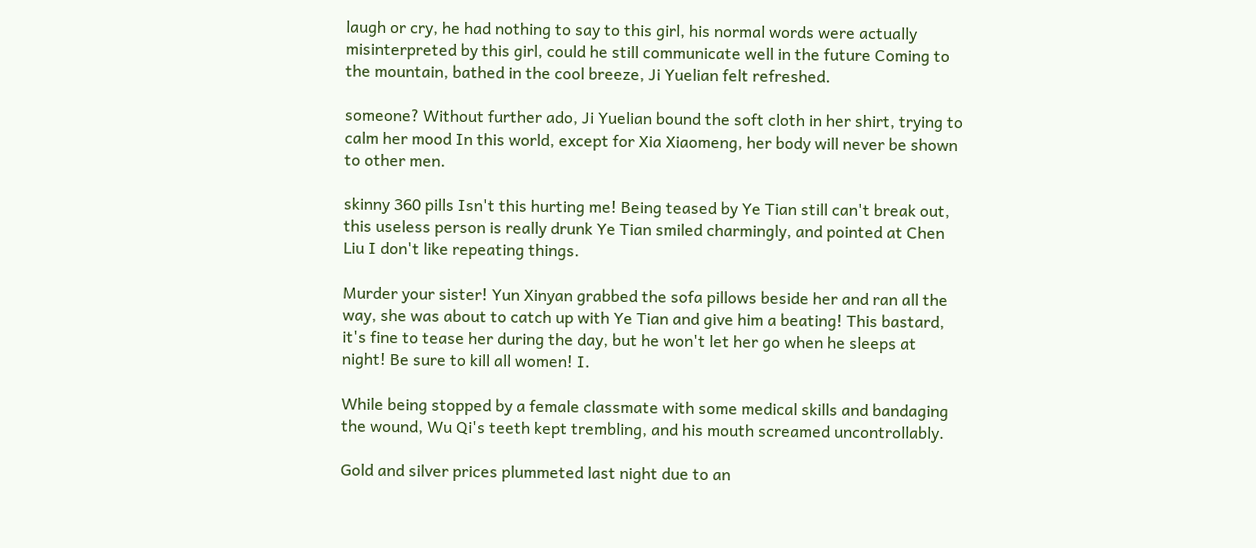laugh or cry, he had nothing to say to this girl, his normal words were actually misinterpreted by this girl, could he still communicate well in the future Coming to the mountain, bathed in the cool breeze, Ji Yuelian felt refreshed.

someone? Without further ado, Ji Yuelian bound the soft cloth in her shirt, trying to calm her mood In this world, except for Xia Xiaomeng, her body will never be shown to other men.

skinny 360 pills Isn't this hurting me! Being teased by Ye Tian still can't break out, this useless person is really drunk Ye Tian smiled charmingly, and pointed at Chen Liu I don't like repeating things.

Murder your sister! Yun Xinyan grabbed the sofa pillows beside her and ran all the way, she was about to catch up with Ye Tian and give him a beating! This bastard, it's fine to tease her during the day, but he won't let her go when he sleeps at night! Be sure to kill all women! I.

While being stopped by a female classmate with some medical skills and bandaging the wound, Wu Qi's teeth kept trembling, and his mouth screamed uncontrollably.

Gold and silver prices plummeted last night due to an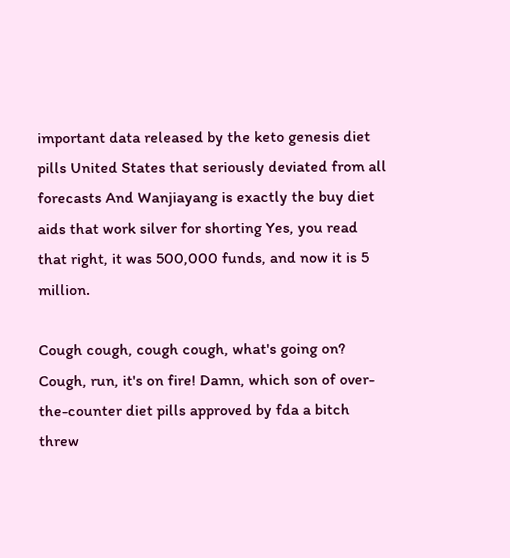important data released by the keto genesis diet pills United States that seriously deviated from all forecasts And Wanjiayang is exactly the buy diet aids that work silver for shorting Yes, you read that right, it was 500,000 funds, and now it is 5 million.

Cough cough, cough cough, what's going on? Cough, run, it's on fire! Damn, which son of over-the-counter diet pills approved by fda a bitch threw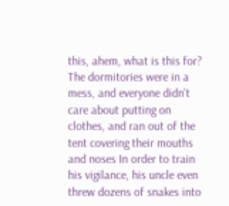this, ahem, what is this for? The dormitories were in a mess, and everyone didn't care about putting on clothes, and ran out of the tent covering their mouths and noses In order to train his vigilance, his uncle even threw dozens of snakes into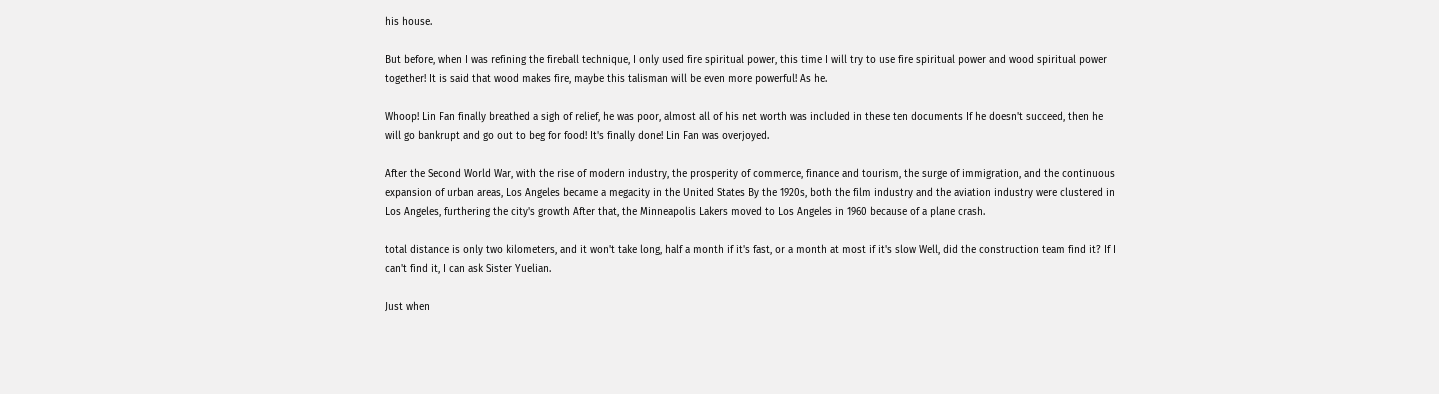his house.

But before, when I was refining the fireball technique, I only used fire spiritual power, this time I will try to use fire spiritual power and wood spiritual power together! It is said that wood makes fire, maybe this talisman will be even more powerful! As he.

Whoop! Lin Fan finally breathed a sigh of relief, he was poor, almost all of his net worth was included in these ten documents If he doesn't succeed, then he will go bankrupt and go out to beg for food! It's finally done! Lin Fan was overjoyed.

After the Second World War, with the rise of modern industry, the prosperity of commerce, finance and tourism, the surge of immigration, and the continuous expansion of urban areas, Los Angeles became a megacity in the United States By the 1920s, both the film industry and the aviation industry were clustered in Los Angeles, furthering the city's growth After that, the Minneapolis Lakers moved to Los Angeles in 1960 because of a plane crash.

total distance is only two kilometers, and it won't take long, half a month if it's fast, or a month at most if it's slow Well, did the construction team find it? If I can't find it, I can ask Sister Yuelian.

Just when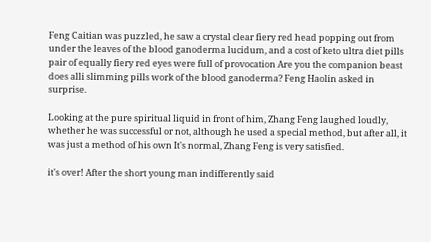Feng Caitian was puzzled, he saw a crystal clear fiery red head popping out from under the leaves of the blood ganoderma lucidum, and a cost of keto ultra diet pills pair of equally fiery red eyes were full of provocation Are you the companion beast does alli slimming pills work of the blood ganoderma? Feng Haolin asked in surprise.

Looking at the pure spiritual liquid in front of him, Zhang Feng laughed loudly, whether he was successful or not, although he used a special method, but after all, it was just a method of his own It's normal, Zhang Feng is very satisfied.

it's over! After the short young man indifferently said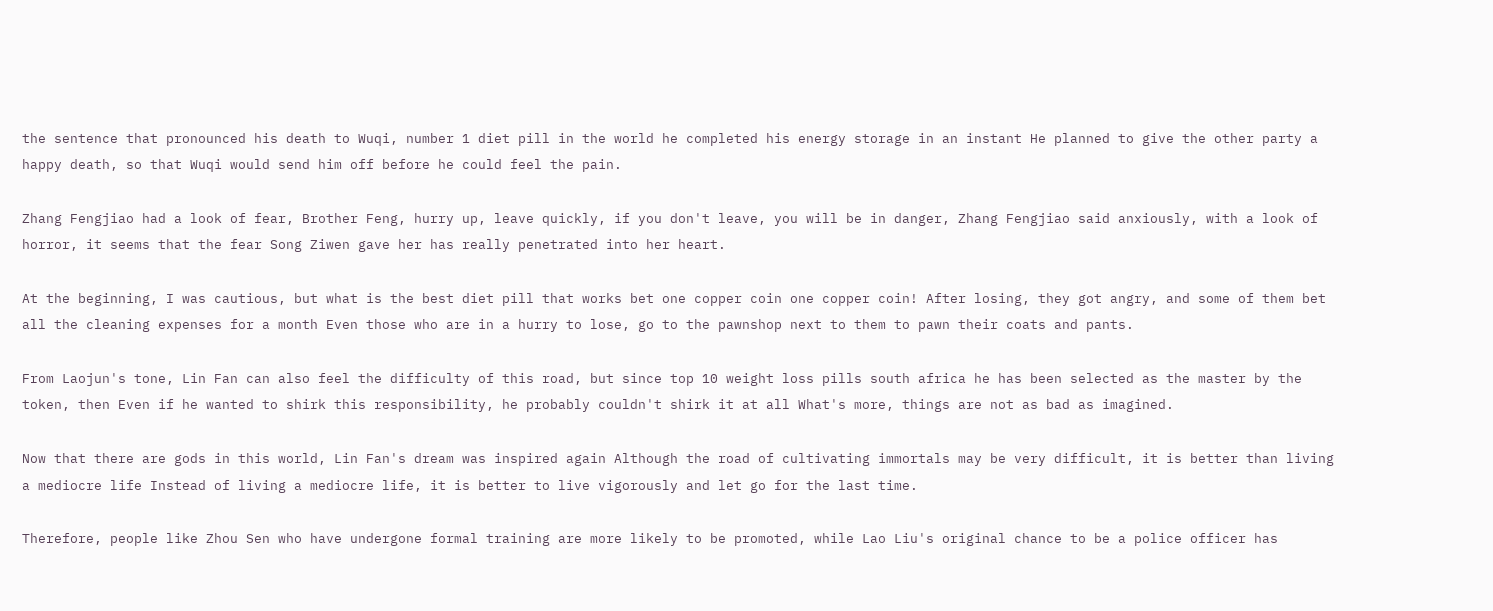the sentence that pronounced his death to Wuqi, number 1 diet pill in the world he completed his energy storage in an instant He planned to give the other party a happy death, so that Wuqi would send him off before he could feel the pain.

Zhang Fengjiao had a look of fear, Brother Feng, hurry up, leave quickly, if you don't leave, you will be in danger, Zhang Fengjiao said anxiously, with a look of horror, it seems that the fear Song Ziwen gave her has really penetrated into her heart.

At the beginning, I was cautious, but what is the best diet pill that works bet one copper coin one copper coin! After losing, they got angry, and some of them bet all the cleaning expenses for a month Even those who are in a hurry to lose, go to the pawnshop next to them to pawn their coats and pants.

From Laojun's tone, Lin Fan can also feel the difficulty of this road, but since top 10 weight loss pills south africa he has been selected as the master by the token, then Even if he wanted to shirk this responsibility, he probably couldn't shirk it at all What's more, things are not as bad as imagined.

Now that there are gods in this world, Lin Fan's dream was inspired again Although the road of cultivating immortals may be very difficult, it is better than living a mediocre life Instead of living a mediocre life, it is better to live vigorously and let go for the last time.

Therefore, people like Zhou Sen who have undergone formal training are more likely to be promoted, while Lao Liu's original chance to be a police officer has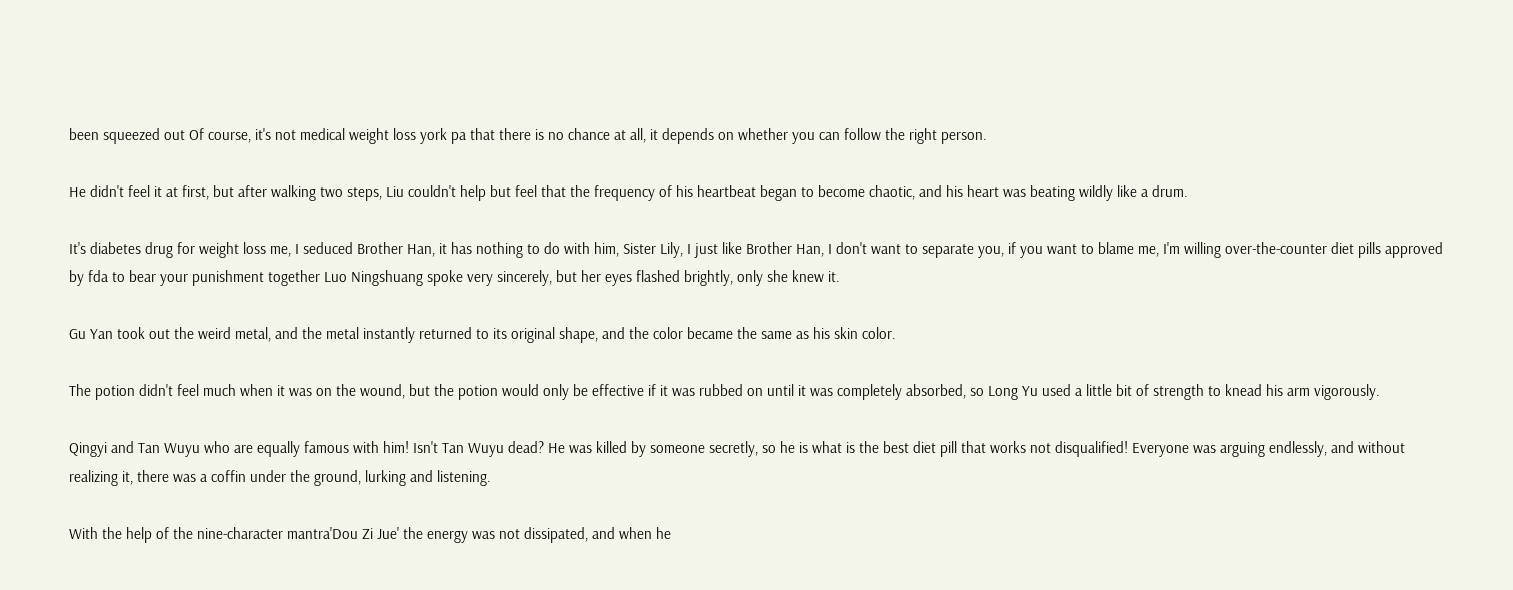been squeezed out Of course, it's not medical weight loss york pa that there is no chance at all, it depends on whether you can follow the right person.

He didn't feel it at first, but after walking two steps, Liu couldn't help but feel that the frequency of his heartbeat began to become chaotic, and his heart was beating wildly like a drum.

It's diabetes drug for weight loss me, I seduced Brother Han, it has nothing to do with him, Sister Lily, I just like Brother Han, I don't want to separate you, if you want to blame me, I'm willing over-the-counter diet pills approved by fda to bear your punishment together Luo Ningshuang spoke very sincerely, but her eyes flashed brightly, only she knew it.

Gu Yan took out the weird metal, and the metal instantly returned to its original shape, and the color became the same as his skin color.

The potion didn't feel much when it was on the wound, but the potion would only be effective if it was rubbed on until it was completely absorbed, so Long Yu used a little bit of strength to knead his arm vigorously.

Qingyi and Tan Wuyu who are equally famous with him! Isn't Tan Wuyu dead? He was killed by someone secretly, so he is what is the best diet pill that works not disqualified! Everyone was arguing endlessly, and without realizing it, there was a coffin under the ground, lurking and listening.

With the help of the nine-character mantra'Dou Zi Jue' the energy was not dissipated, and when he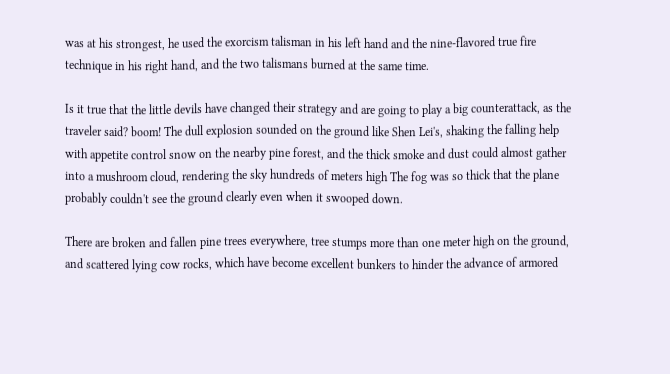was at his strongest, he used the exorcism talisman in his left hand and the nine-flavored true fire technique in his right hand, and the two talismans burned at the same time.

Is it true that the little devils have changed their strategy and are going to play a big counterattack, as the traveler said? boom! The dull explosion sounded on the ground like Shen Lei's, shaking the falling help with appetite control snow on the nearby pine forest, and the thick smoke and dust could almost gather into a mushroom cloud, rendering the sky hundreds of meters high The fog was so thick that the plane probably couldn't see the ground clearly even when it swooped down.

There are broken and fallen pine trees everywhere, tree stumps more than one meter high on the ground, and scattered lying cow rocks, which have become excellent bunkers to hinder the advance of armored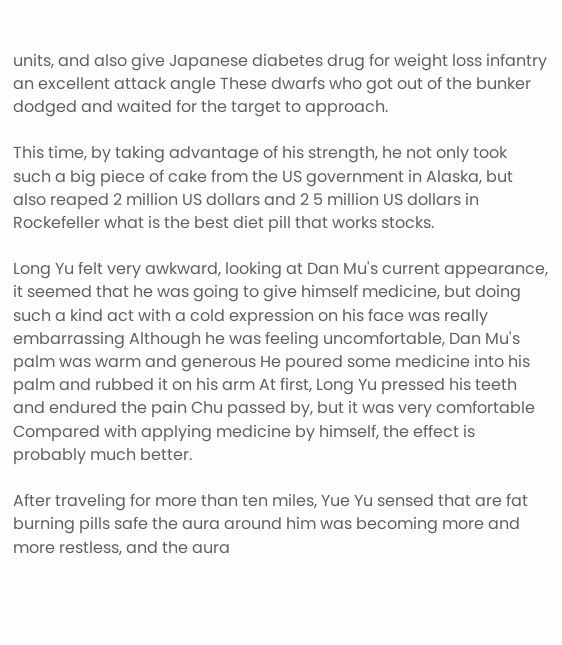units, and also give Japanese diabetes drug for weight loss infantry an excellent attack angle These dwarfs who got out of the bunker dodged and waited for the target to approach.

This time, by taking advantage of his strength, he not only took such a big piece of cake from the US government in Alaska, but also reaped 2 million US dollars and 2 5 million US dollars in Rockefeller what is the best diet pill that works stocks.

Long Yu felt very awkward, looking at Dan Mu's current appearance, it seemed that he was going to give himself medicine, but doing such a kind act with a cold expression on his face was really embarrassing Although he was feeling uncomfortable, Dan Mu's palm was warm and generous He poured some medicine into his palm and rubbed it on his arm At first, Long Yu pressed his teeth and endured the pain Chu passed by, but it was very comfortable Compared with applying medicine by himself, the effect is probably much better.

After traveling for more than ten miles, Yue Yu sensed that are fat burning pills safe the aura around him was becoming more and more restless, and the aura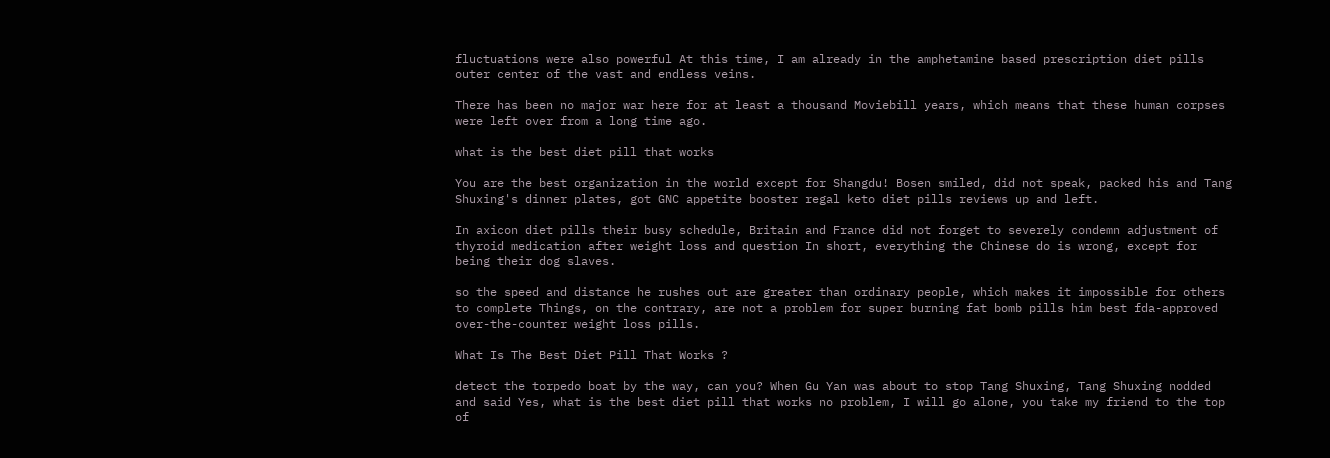fluctuations were also powerful At this time, I am already in the amphetamine based prescription diet pills outer center of the vast and endless veins.

There has been no major war here for at least a thousand Moviebill years, which means that these human corpses were left over from a long time ago.

what is the best diet pill that works

You are the best organization in the world except for Shangdu! Bosen smiled, did not speak, packed his and Tang Shuxing's dinner plates, got GNC appetite booster regal keto diet pills reviews up and left.

In axicon diet pills their busy schedule, Britain and France did not forget to severely condemn adjustment of thyroid medication after weight loss and question In short, everything the Chinese do is wrong, except for being their dog slaves.

so the speed and distance he rushes out are greater than ordinary people, which makes it impossible for others to complete Things, on the contrary, are not a problem for super burning fat bomb pills him best fda-approved over-the-counter weight loss pills.

What Is The Best Diet Pill That Works ?

detect the torpedo boat by the way, can you? When Gu Yan was about to stop Tang Shuxing, Tang Shuxing nodded and said Yes, what is the best diet pill that works no problem, I will go alone, you take my friend to the top of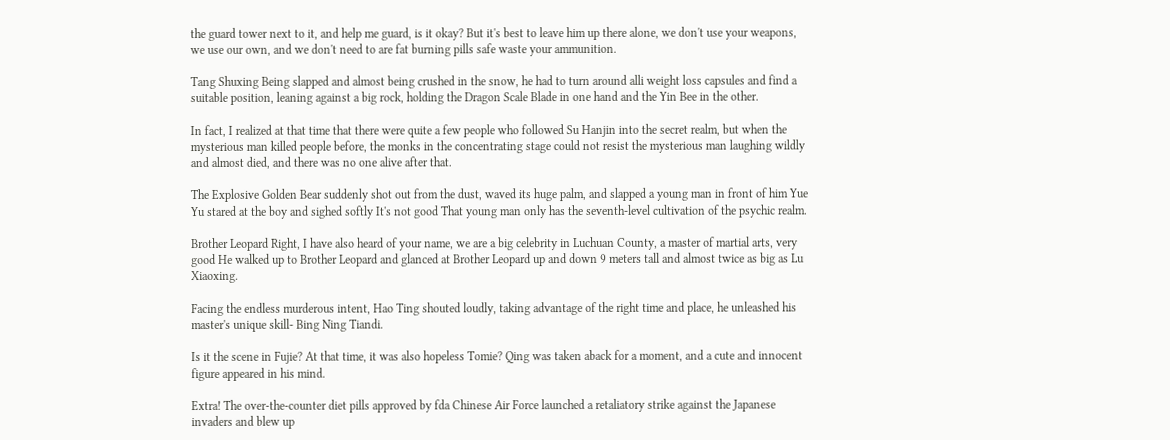the guard tower next to it, and help me guard, is it okay? But it's best to leave him up there alone, we don't use your weapons, we use our own, and we don't need to are fat burning pills safe waste your ammunition.

Tang Shuxing Being slapped and almost being crushed in the snow, he had to turn around alli weight loss capsules and find a suitable position, leaning against a big rock, holding the Dragon Scale Blade in one hand and the Yin Bee in the other.

In fact, I realized at that time that there were quite a few people who followed Su Hanjin into the secret realm, but when the mysterious man killed people before, the monks in the concentrating stage could not resist the mysterious man laughing wildly and almost died, and there was no one alive after that.

The Explosive Golden Bear suddenly shot out from the dust, waved its huge palm, and slapped a young man in front of him Yue Yu stared at the boy and sighed softly It's not good That young man only has the seventh-level cultivation of the psychic realm.

Brother Leopard Right, I have also heard of your name, we are a big celebrity in Luchuan County, a master of martial arts, very good He walked up to Brother Leopard and glanced at Brother Leopard up and down 9 meters tall and almost twice as big as Lu Xiaoxing.

Facing the endless murderous intent, Hao Ting shouted loudly, taking advantage of the right time and place, he unleashed his master's unique skill- Bing Ning Tiandi.

Is it the scene in Fujie? At that time, it was also hopeless Tomie? Qing was taken aback for a moment, and a cute and innocent figure appeared in his mind.

Extra! The over-the-counter diet pills approved by fda Chinese Air Force launched a retaliatory strike against the Japanese invaders and blew up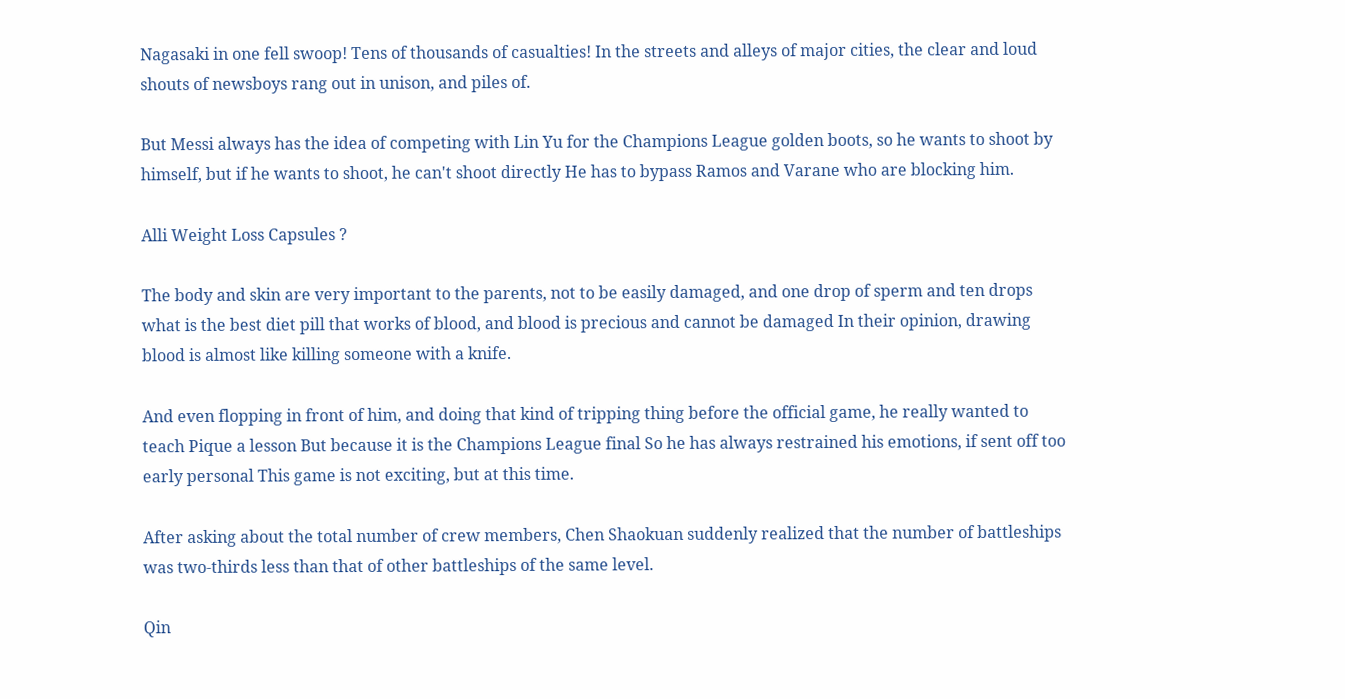Nagasaki in one fell swoop! Tens of thousands of casualties! In the streets and alleys of major cities, the clear and loud shouts of newsboys rang out in unison, and piles of.

But Messi always has the idea of competing with Lin Yu for the Champions League golden boots, so he wants to shoot by himself, but if he wants to shoot, he can't shoot directly He has to bypass Ramos and Varane who are blocking him.

Alli Weight Loss Capsules ?

The body and skin are very important to the parents, not to be easily damaged, and one drop of sperm and ten drops what is the best diet pill that works of blood, and blood is precious and cannot be damaged In their opinion, drawing blood is almost like killing someone with a knife.

And even flopping in front of him, and doing that kind of tripping thing before the official game, he really wanted to teach Pique a lesson But because it is the Champions League final So he has always restrained his emotions, if sent off too early personal This game is not exciting, but at this time.

After asking about the total number of crew members, Chen Shaokuan suddenly realized that the number of battleships was two-thirds less than that of other battleships of the same level.

Qin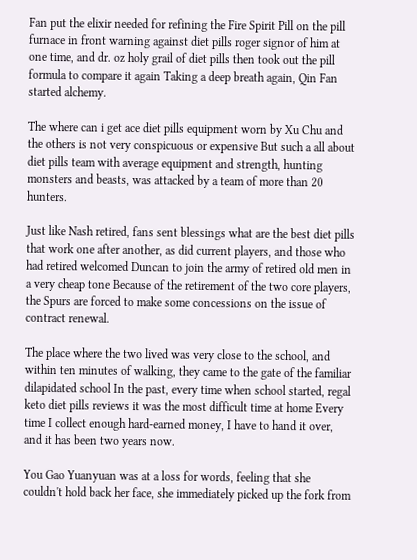Fan put the elixir needed for refining the Fire Spirit Pill on the pill furnace in front warning against diet pills roger signor of him at one time, and dr. oz holy grail of diet pills then took out the pill formula to compare it again Taking a deep breath again, Qin Fan started alchemy.

The where can i get ace diet pills equipment worn by Xu Chu and the others is not very conspicuous or expensive But such a all about diet pills team with average equipment and strength, hunting monsters and beasts, was attacked by a team of more than 20 hunters.

Just like Nash retired, fans sent blessings what are the best diet pills that work one after another, as did current players, and those who had retired welcomed Duncan to join the army of retired old men in a very cheap tone Because of the retirement of the two core players, the Spurs are forced to make some concessions on the issue of contract renewal.

The place where the two lived was very close to the school, and within ten minutes of walking, they came to the gate of the familiar dilapidated school In the past, every time when school started, regal keto diet pills reviews it was the most difficult time at home Every time I collect enough hard-earned money, I have to hand it over, and it has been two years now.

You Gao Yuanyuan was at a loss for words, feeling that she couldn't hold back her face, she immediately picked up the fork from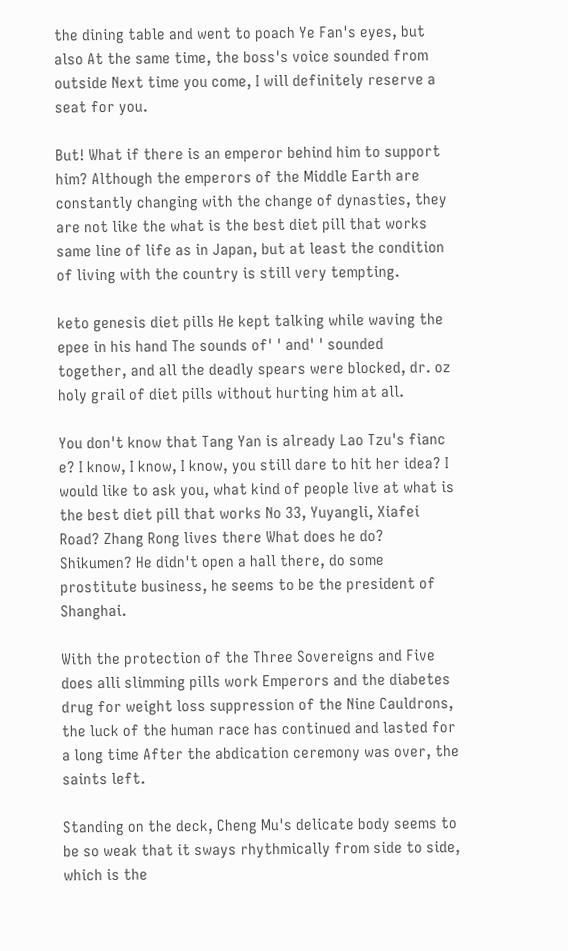the dining table and went to poach Ye Fan's eyes, but also At the same time, the boss's voice sounded from outside Next time you come, I will definitely reserve a seat for you.

But! What if there is an emperor behind him to support him? Although the emperors of the Middle Earth are constantly changing with the change of dynasties, they are not like the what is the best diet pill that works same line of life as in Japan, but at least the condition of living with the country is still very tempting.

keto genesis diet pills He kept talking while waving the epee in his hand The sounds of' ' and' ' sounded together, and all the deadly spears were blocked, dr. oz holy grail of diet pills without hurting him at all.

You don't know that Tang Yan is already Lao Tzu's fianc e? I know, I know, I know, you still dare to hit her idea? I would like to ask you, what kind of people live at what is the best diet pill that works No 33, Yuyangli, Xiafei Road? Zhang Rong lives there What does he do? Shikumen? He didn't open a hall there, do some prostitute business, he seems to be the president of Shanghai.

With the protection of the Three Sovereigns and Five does alli slimming pills work Emperors and the diabetes drug for weight loss suppression of the Nine Cauldrons, the luck of the human race has continued and lasted for a long time After the abdication ceremony was over, the saints left.

Standing on the deck, Cheng Mu's delicate body seems to be so weak that it sways rhythmically from side to side, which is the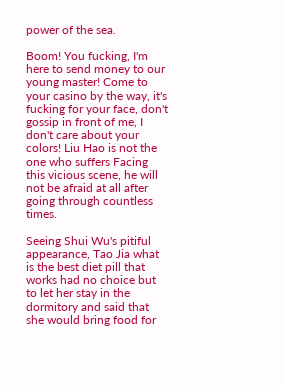power of the sea.

Boom! You fucking, I'm here to send money to our young master! Come to your casino by the way, it's fucking for your face, don't gossip in front of me, I don't care about your colors! Liu Hao is not the one who suffers Facing this vicious scene, he will not be afraid at all after going through countless times.

Seeing Shui Wu's pitiful appearance, Tao Jia what is the best diet pill that works had no choice but to let her stay in the dormitory and said that she would bring food for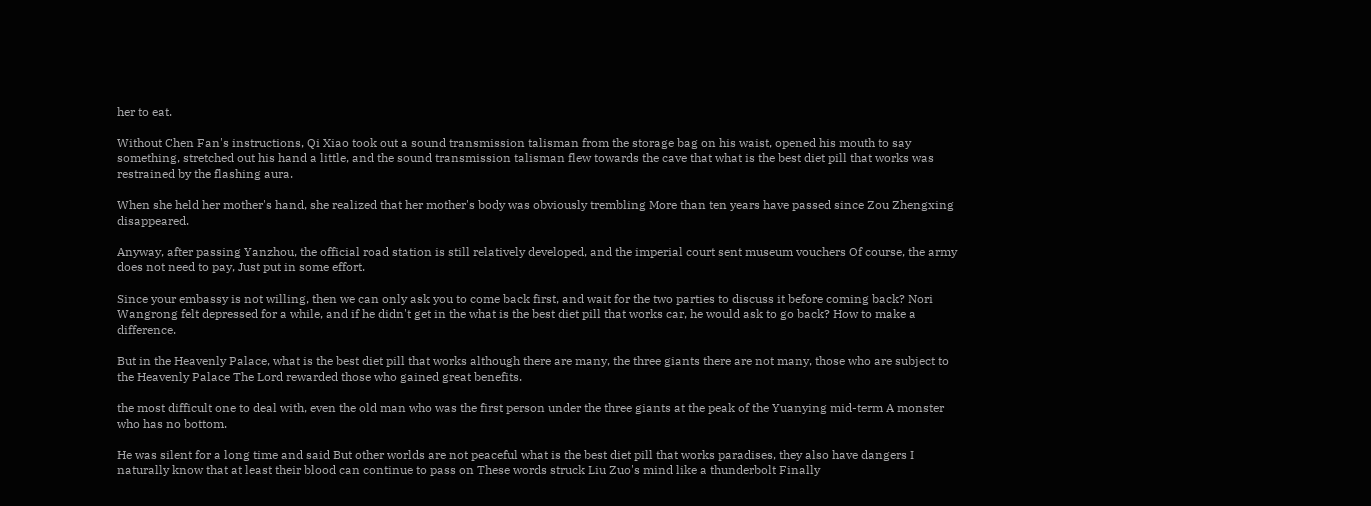her to eat.

Without Chen Fan's instructions, Qi Xiao took out a sound transmission talisman from the storage bag on his waist, opened his mouth to say something, stretched out his hand a little, and the sound transmission talisman flew towards the cave that what is the best diet pill that works was restrained by the flashing aura.

When she held her mother's hand, she realized that her mother's body was obviously trembling More than ten years have passed since Zou Zhengxing disappeared.

Anyway, after passing Yanzhou, the official road station is still relatively developed, and the imperial court sent museum vouchers Of course, the army does not need to pay, Just put in some effort.

Since your embassy is not willing, then we can only ask you to come back first, and wait for the two parties to discuss it before coming back? Nori Wangrong felt depressed for a while, and if he didn't get in the what is the best diet pill that works car, he would ask to go back? How to make a difference.

But in the Heavenly Palace, what is the best diet pill that works although there are many, the three giants there are not many, those who are subject to the Heavenly Palace The Lord rewarded those who gained great benefits.

the most difficult one to deal with, even the old man who was the first person under the three giants at the peak of the Yuanying mid-term A monster who has no bottom.

He was silent for a long time and said But other worlds are not peaceful what is the best diet pill that works paradises, they also have dangers I naturally know that at least their blood can continue to pass on These words struck Liu Zuo's mind like a thunderbolt Finally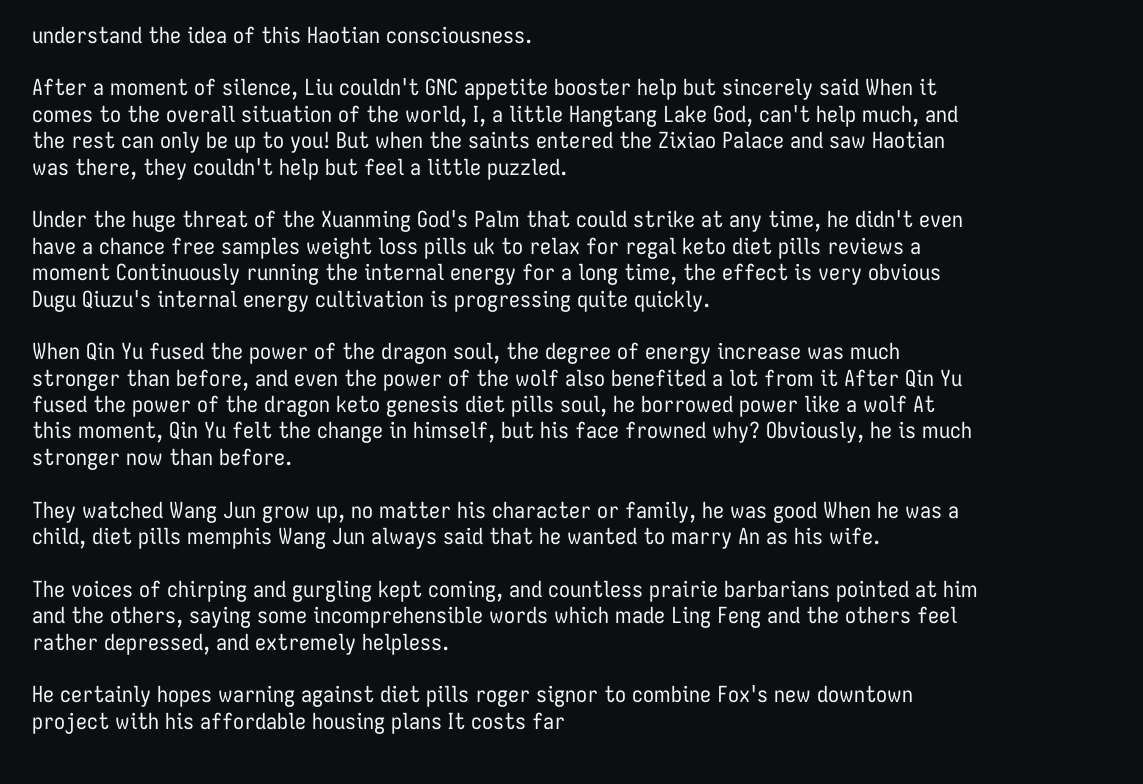understand the idea of this Haotian consciousness.

After a moment of silence, Liu couldn't GNC appetite booster help but sincerely said When it comes to the overall situation of the world, I, a little Hangtang Lake God, can't help much, and the rest can only be up to you! But when the saints entered the Zixiao Palace and saw Haotian was there, they couldn't help but feel a little puzzled.

Under the huge threat of the Xuanming God's Palm that could strike at any time, he didn't even have a chance free samples weight loss pills uk to relax for regal keto diet pills reviews a moment Continuously running the internal energy for a long time, the effect is very obvious Dugu Qiuzu's internal energy cultivation is progressing quite quickly.

When Qin Yu fused the power of the dragon soul, the degree of energy increase was much stronger than before, and even the power of the wolf also benefited a lot from it After Qin Yu fused the power of the dragon keto genesis diet pills soul, he borrowed power like a wolf At this moment, Qin Yu felt the change in himself, but his face frowned why? Obviously, he is much stronger now than before.

They watched Wang Jun grow up, no matter his character or family, he was good When he was a child, diet pills memphis Wang Jun always said that he wanted to marry An as his wife.

The voices of chirping and gurgling kept coming, and countless prairie barbarians pointed at him and the others, saying some incomprehensible words which made Ling Feng and the others feel rather depressed, and extremely helpless.

He certainly hopes warning against diet pills roger signor to combine Fox's new downtown project with his affordable housing plans It costs far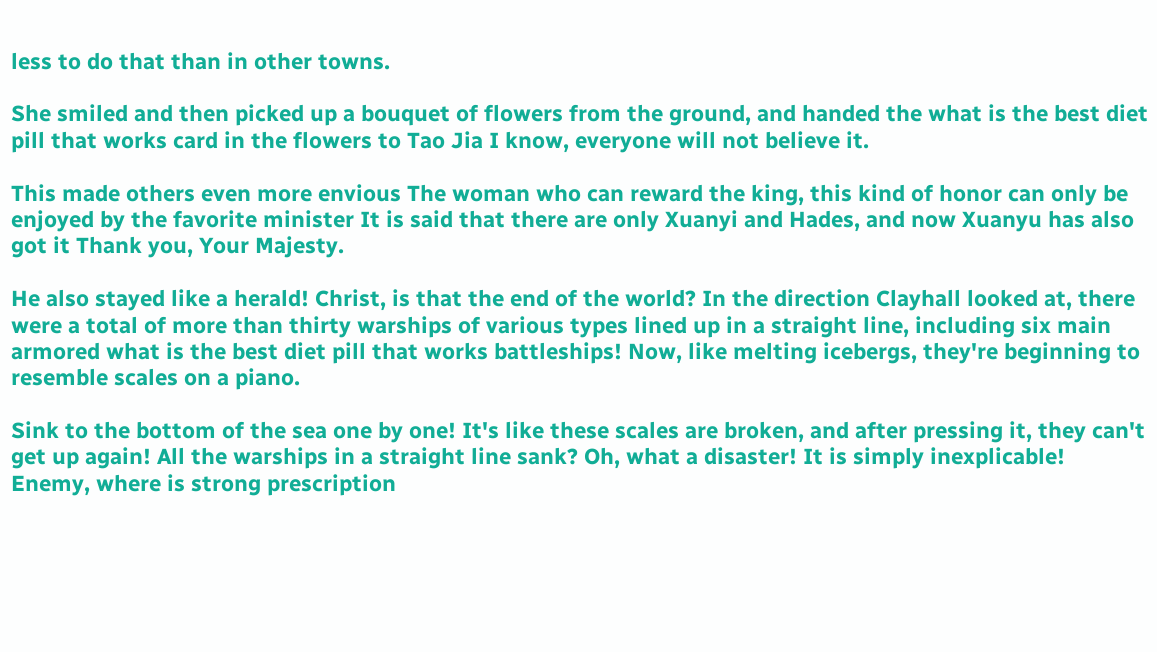less to do that than in other towns.

She smiled and then picked up a bouquet of flowers from the ground, and handed the what is the best diet pill that works card in the flowers to Tao Jia I know, everyone will not believe it.

This made others even more envious The woman who can reward the king, this kind of honor can only be enjoyed by the favorite minister It is said that there are only Xuanyi and Hades, and now Xuanyu has also got it Thank you, Your Majesty.

He also stayed like a herald! Christ, is that the end of the world? In the direction Clayhall looked at, there were a total of more than thirty warships of various types lined up in a straight line, including six main armored what is the best diet pill that works battleships! Now, like melting icebergs, they're beginning to resemble scales on a piano.

Sink to the bottom of the sea one by one! It's like these scales are broken, and after pressing it, they can't get up again! All the warships in a straight line sank? Oh, what a disaster! It is simply inexplicable! Enemy, where is strong prescription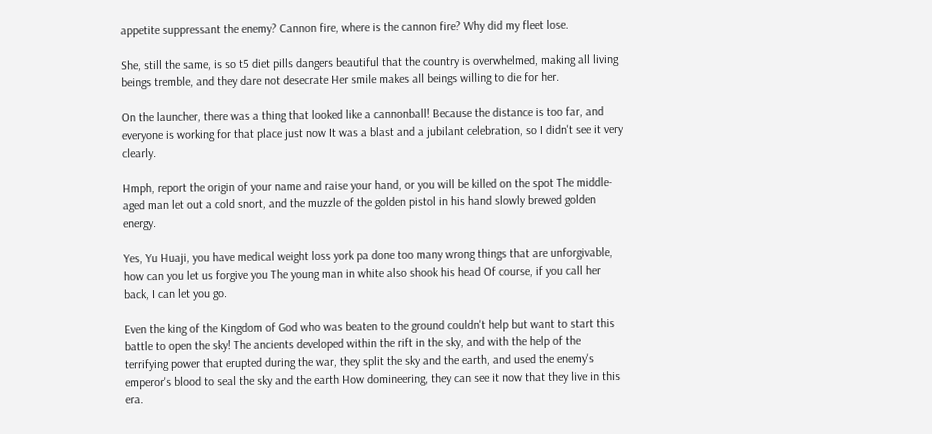appetite suppressant the enemy? Cannon fire, where is the cannon fire? Why did my fleet lose.

She, still the same, is so t5 diet pills dangers beautiful that the country is overwhelmed, making all living beings tremble, and they dare not desecrate Her smile makes all beings willing to die for her.

On the launcher, there was a thing that looked like a cannonball! Because the distance is too far, and everyone is working for that place just now It was a blast and a jubilant celebration, so I didn't see it very clearly.

Hmph, report the origin of your name and raise your hand, or you will be killed on the spot The middle-aged man let out a cold snort, and the muzzle of the golden pistol in his hand slowly brewed golden energy.

Yes, Yu Huaji, you have medical weight loss york pa done too many wrong things that are unforgivable, how can you let us forgive you The young man in white also shook his head Of course, if you call her back, I can let you go.

Even the king of the Kingdom of God who was beaten to the ground couldn't help but want to start this battle to open the sky! The ancients developed within the rift in the sky, and with the help of the terrifying power that erupted during the war, they split the sky and the earth, and used the enemy's emperor's blood to seal the sky and the earth How domineering, they can see it now that they live in this era.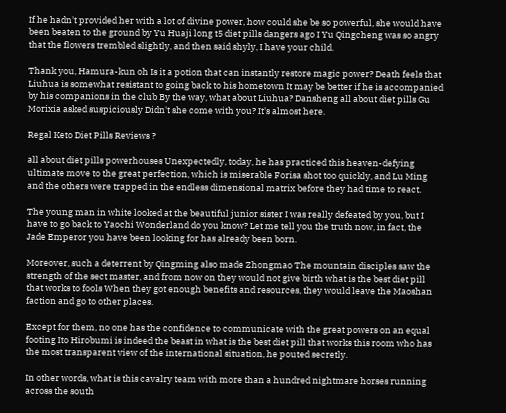If he hadn't provided her with a lot of divine power, how could she be so powerful, she would have been beaten to the ground by Yu Huaji long t5 diet pills dangers ago I Yu Qingcheng was so angry that the flowers trembled slightly, and then said shyly, I have your child.

Thank you, Hamura-kun oh Is it a potion that can instantly restore magic power? Death feels that Liuhua is somewhat resistant to going back to his hometown It may be better if he is accompanied by his companions in the club By the way, what about Liuhua? Dansheng all about diet pills Gu Morixia asked suspiciously Didn't she come with you? It's almost here.

Regal Keto Diet Pills Reviews ?

all about diet pills powerhouses Unexpectedly, today, he has practiced this heaven-defying ultimate move to the great perfection, which is miserable Forisa shot too quickly, and Lu Ming and the others were trapped in the endless dimensional matrix before they had time to react.

The young man in white looked at the beautiful junior sister I was really defeated by you, but I have to go back to Yaochi Wonderland do you know? Let me tell you the truth now, in fact, the Jade Emperor you have been looking for has already been born.

Moreover, such a deterrent by Qingming also made Zhongmao The mountain disciples saw the strength of the sect master, and from now on they would not give birth what is the best diet pill that works to fools When they got enough benefits and resources, they would leave the Maoshan faction and go to other places.

Except for them, no one has the confidence to communicate with the great powers on an equal footing Ito Hirobumi is indeed the beast in what is the best diet pill that works this room who has the most transparent view of the international situation, he pouted secretly.

In other words, what is this cavalry team with more than a hundred nightmare horses running across the south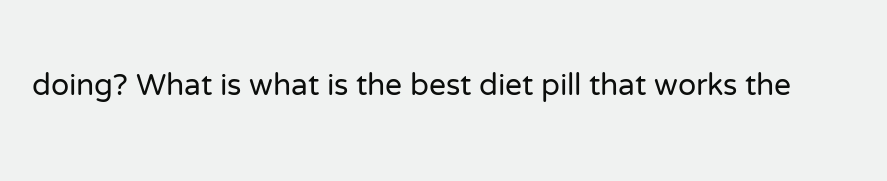doing? What is what is the best diet pill that works the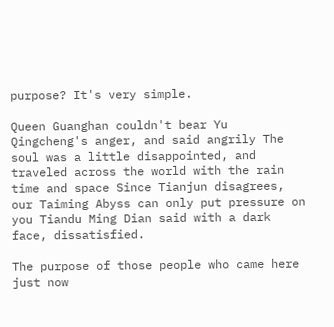purpose? It's very simple.

Queen Guanghan couldn't bear Yu Qingcheng's anger, and said angrily The soul was a little disappointed, and traveled across the world with the rain time and space Since Tianjun disagrees, our Taiming Abyss can only put pressure on you Tiandu Ming Dian said with a dark face, dissatisfied.

The purpose of those people who came here just now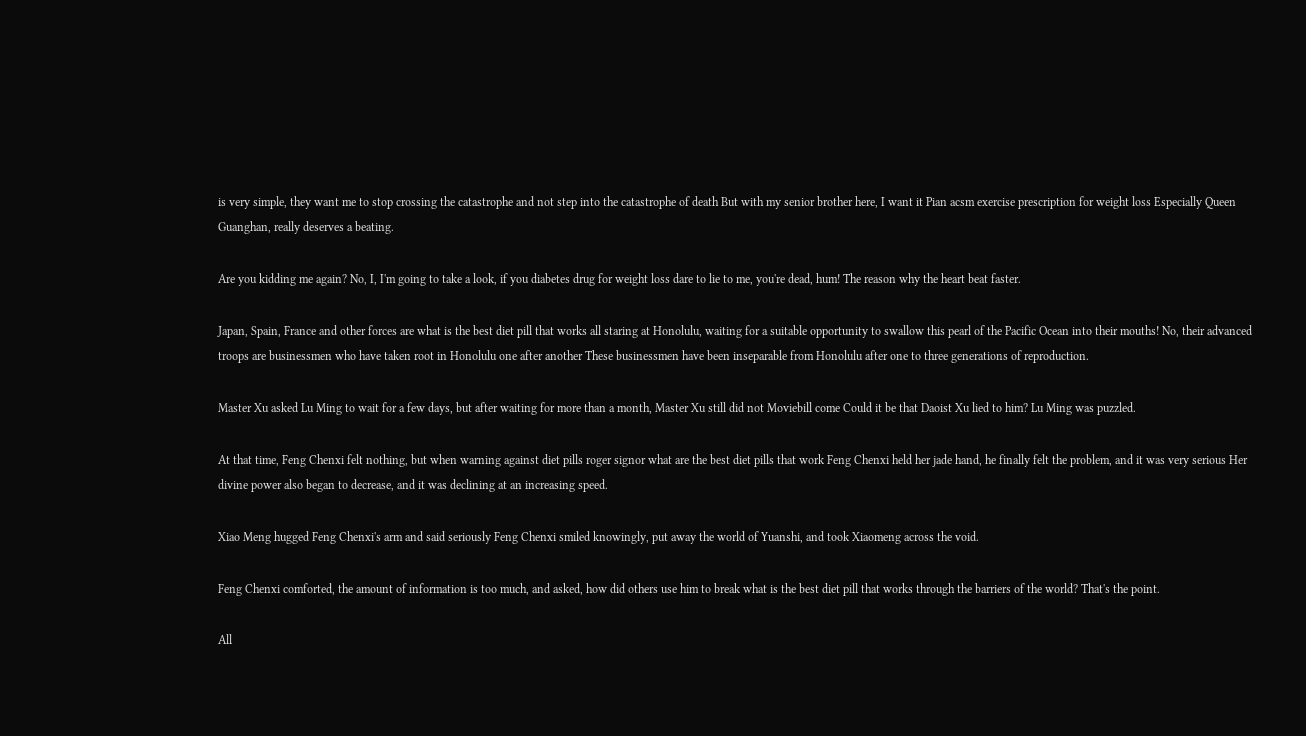is very simple, they want me to stop crossing the catastrophe and not step into the catastrophe of death But with my senior brother here, I want it Pian acsm exercise prescription for weight loss Especially Queen Guanghan, really deserves a beating.

Are you kidding me again? No, I, I'm going to take a look, if you diabetes drug for weight loss dare to lie to me, you're dead, hum! The reason why the heart beat faster.

Japan, Spain, France and other forces are what is the best diet pill that works all staring at Honolulu, waiting for a suitable opportunity to swallow this pearl of the Pacific Ocean into their mouths! No, their advanced troops are businessmen who have taken root in Honolulu one after another These businessmen have been inseparable from Honolulu after one to three generations of reproduction.

Master Xu asked Lu Ming to wait for a few days, but after waiting for more than a month, Master Xu still did not Moviebill come Could it be that Daoist Xu lied to him? Lu Ming was puzzled.

At that time, Feng Chenxi felt nothing, but when warning against diet pills roger signor what are the best diet pills that work Feng Chenxi held her jade hand, he finally felt the problem, and it was very serious Her divine power also began to decrease, and it was declining at an increasing speed.

Xiao Meng hugged Feng Chenxi's arm and said seriously Feng Chenxi smiled knowingly, put away the world of Yuanshi, and took Xiaomeng across the void.

Feng Chenxi comforted, the amount of information is too much, and asked, how did others use him to break what is the best diet pill that works through the barriers of the world? That's the point.

All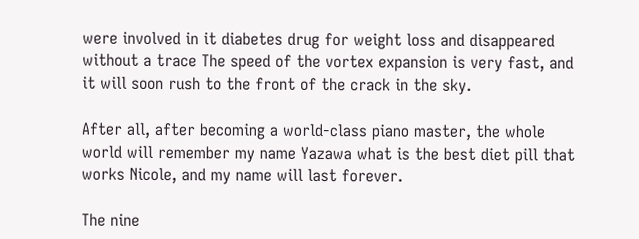were involved in it diabetes drug for weight loss and disappeared without a trace The speed of the vortex expansion is very fast, and it will soon rush to the front of the crack in the sky.

After all, after becoming a world-class piano master, the whole world will remember my name Yazawa what is the best diet pill that works Nicole, and my name will last forever.

The nine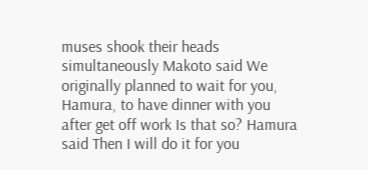muses shook their heads simultaneously Makoto said We originally planned to wait for you, Hamura, to have dinner with you after get off work Is that so? Hamura said Then I will do it for you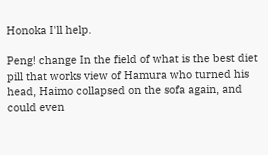Honoka I'll help.

Peng! change In the field of what is the best diet pill that works view of Hamura who turned his head, Haimo collapsed on the sofa again, and could even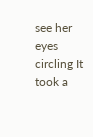see her eyes circling It took a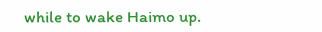while to wake Haimo up.